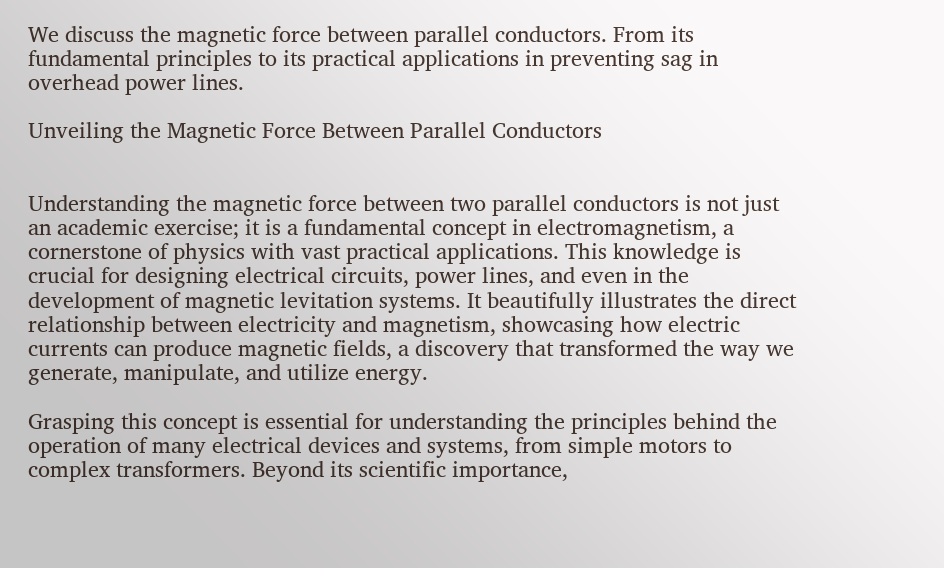We discuss the magnetic force between parallel conductors. From its fundamental principles to its practical applications in preventing sag in overhead power lines.

Unveiling the Magnetic Force Between Parallel Conductors


Understanding the magnetic force between two parallel conductors is not just an academic exercise; it is a fundamental concept in electromagnetism, a cornerstone of physics with vast practical applications. This knowledge is crucial for designing electrical circuits, power lines, and even in the development of magnetic levitation systems. It beautifully illustrates the direct relationship between electricity and magnetism, showcasing how electric currents can produce magnetic fields, a discovery that transformed the way we generate, manipulate, and utilize energy.

Grasping this concept is essential for understanding the principles behind the operation of many electrical devices and systems, from simple motors to complex transformers. Beyond its scientific importance,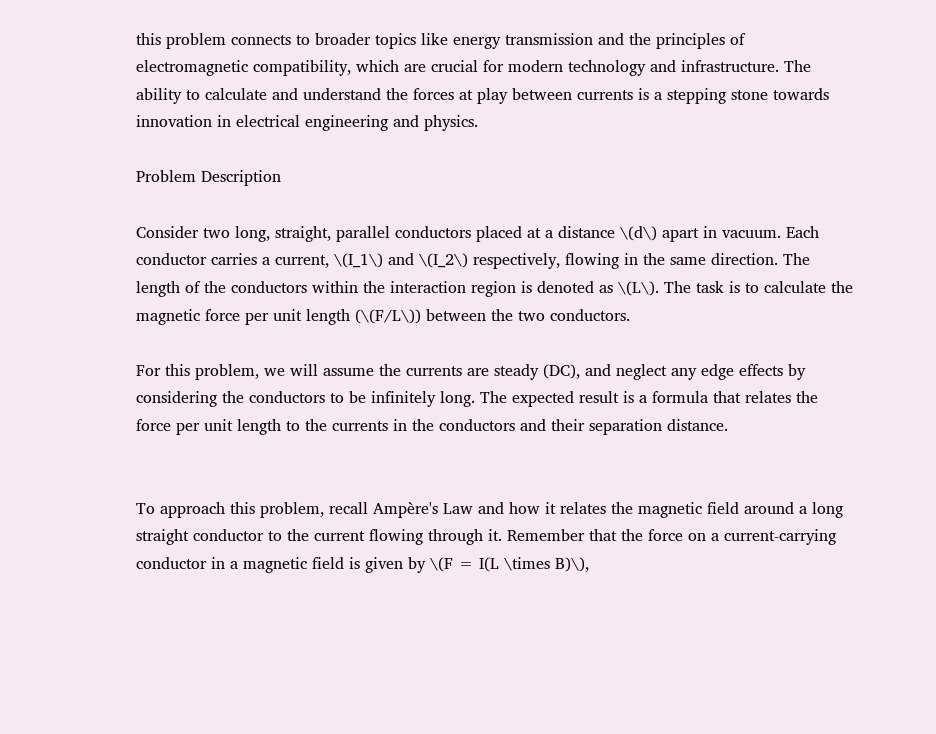this problem connects to broader topics like energy transmission and the principles of electromagnetic compatibility, which are crucial for modern technology and infrastructure. The ability to calculate and understand the forces at play between currents is a stepping stone towards innovation in electrical engineering and physics.

Problem Description

Consider two long, straight, parallel conductors placed at a distance \(d\) apart in vacuum. Each conductor carries a current, \(I_1\) and \(I_2\) respectively, flowing in the same direction. The length of the conductors within the interaction region is denoted as \(L\). The task is to calculate the magnetic force per unit length (\(F/L\)) between the two conductors.

For this problem, we will assume the currents are steady (DC), and neglect any edge effects by considering the conductors to be infinitely long. The expected result is a formula that relates the force per unit length to the currents in the conductors and their separation distance.


To approach this problem, recall Ampère's Law and how it relates the magnetic field around a long straight conductor to the current flowing through it. Remember that the force on a current-carrying conductor in a magnetic field is given by \(F = I(L \times B)\),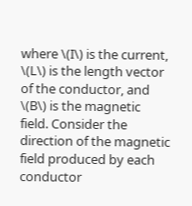where \(I\) is the current, \(L\) is the length vector of the conductor, and \(B\) is the magnetic field. Consider the direction of the magnetic field produced by each conductor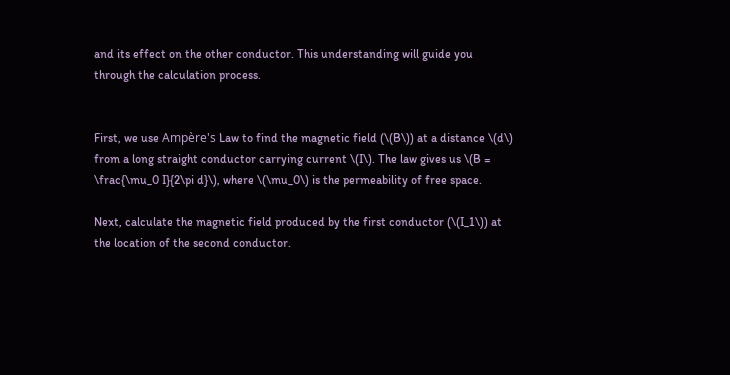and its effect on the other conductor. This understanding will guide you through the calculation process.


First, we use Ampère's Law to find the magnetic field (\(B\)) at a distance \(d\) from a long straight conductor carrying current \(I\). The law gives us \(B = \frac{\mu_0 I}{2\pi d}\), where \(\mu_0\) is the permeability of free space.

Next, calculate the magnetic field produced by the first conductor (\(I_1\)) at the location of the second conductor.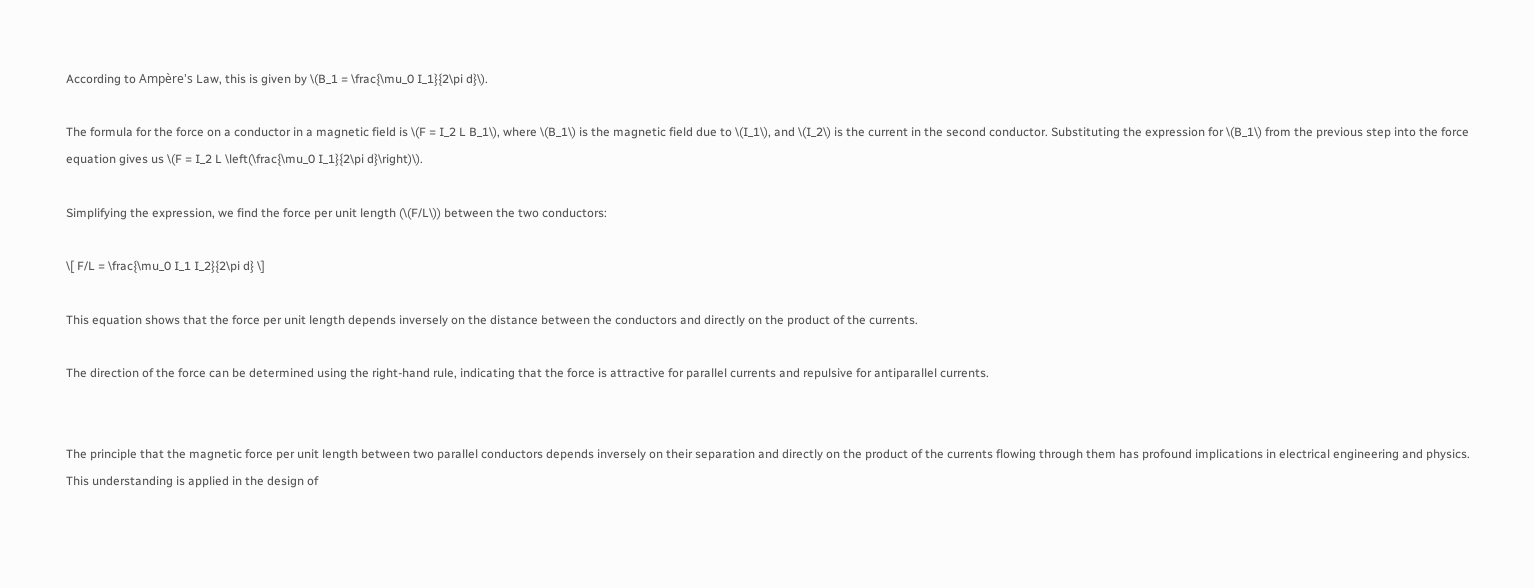According to Ampère's Law, this is given by \(B_1 = \frac{\mu_0 I_1}{2\pi d}\).

The formula for the force on a conductor in a magnetic field is \(F = I_2 L B_1\), where \(B_1\) is the magnetic field due to \(I_1\), and \(I_2\) is the current in the second conductor. Substituting the expression for \(B_1\) from the previous step into the force equation gives us \(F = I_2 L \left(\frac{\mu_0 I_1}{2\pi d}\right)\).

Simplifying the expression, we find the force per unit length (\(F/L\)) between the two conductors:

\[ F/L = \frac{\mu_0 I_1 I_2}{2\pi d} \]

This equation shows that the force per unit length depends inversely on the distance between the conductors and directly on the product of the currents.

The direction of the force can be determined using the right-hand rule, indicating that the force is attractive for parallel currents and repulsive for antiparallel currents.


The principle that the magnetic force per unit length between two parallel conductors depends inversely on their separation and directly on the product of the currents flowing through them has profound implications in electrical engineering and physics. This understanding is applied in the design of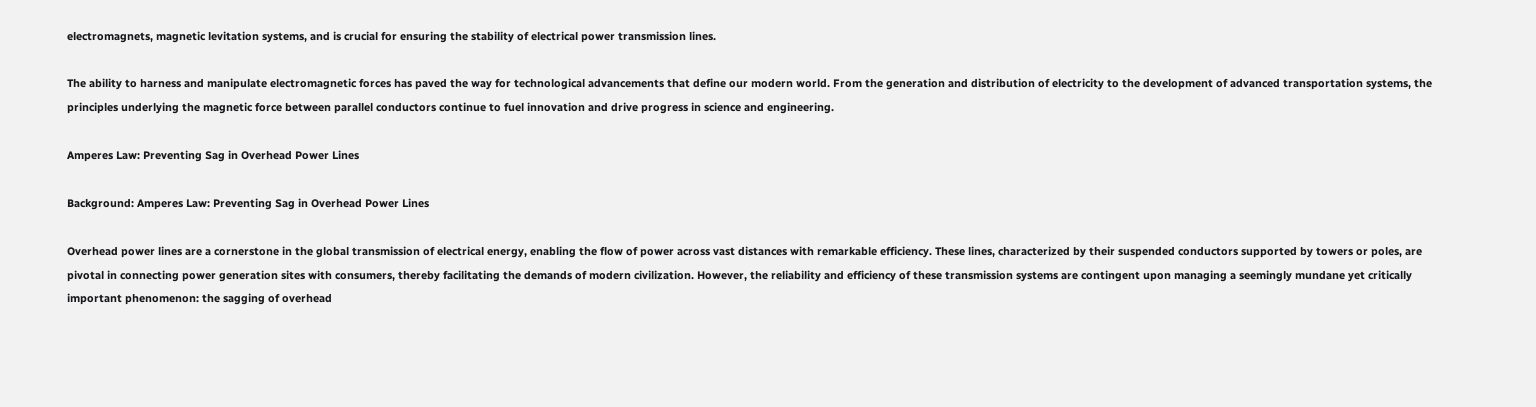electromagnets, magnetic levitation systems, and is crucial for ensuring the stability of electrical power transmission lines.

The ability to harness and manipulate electromagnetic forces has paved the way for technological advancements that define our modern world. From the generation and distribution of electricity to the development of advanced transportation systems, the principles underlying the magnetic force between parallel conductors continue to fuel innovation and drive progress in science and engineering.

Amperes Law: Preventing Sag in Overhead Power Lines

Background: Amperes Law: Preventing Sag in Overhead Power Lines

Overhead power lines are a cornerstone in the global transmission of electrical energy, enabling the flow of power across vast distances with remarkable efficiency. These lines, characterized by their suspended conductors supported by towers or poles, are pivotal in connecting power generation sites with consumers, thereby facilitating the demands of modern civilization. However, the reliability and efficiency of these transmission systems are contingent upon managing a seemingly mundane yet critically important phenomenon: the sagging of overhead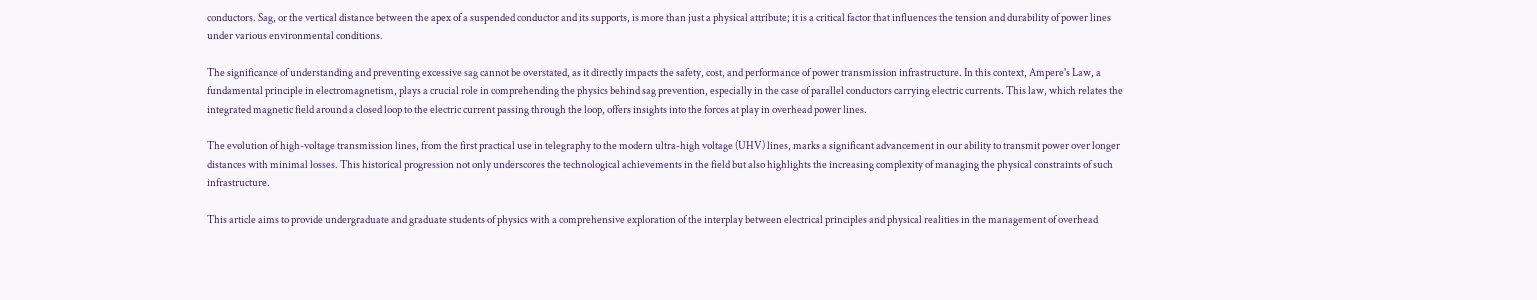conductors. Sag, or the vertical distance between the apex of a suspended conductor and its supports, is more than just a physical attribute; it is a critical factor that influences the tension and durability of power lines under various environmental conditions.

The significance of understanding and preventing excessive sag cannot be overstated, as it directly impacts the safety, cost, and performance of power transmission infrastructure. In this context, Ampere's Law, a fundamental principle in electromagnetism, plays a crucial role in comprehending the physics behind sag prevention, especially in the case of parallel conductors carrying electric currents. This law, which relates the integrated magnetic field around a closed loop to the electric current passing through the loop, offers insights into the forces at play in overhead power lines.

The evolution of high-voltage transmission lines, from the first practical use in telegraphy to the modern ultra-high voltage (UHV) lines, marks a significant advancement in our ability to transmit power over longer distances with minimal losses. This historical progression not only underscores the technological achievements in the field but also highlights the increasing complexity of managing the physical constraints of such infrastructure.

This article aims to provide undergraduate and graduate students of physics with a comprehensive exploration of the interplay between electrical principles and physical realities in the management of overhead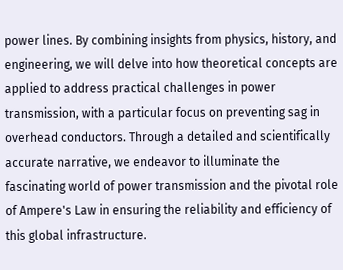power lines. By combining insights from physics, history, and engineering, we will delve into how theoretical concepts are applied to address practical challenges in power transmission, with a particular focus on preventing sag in overhead conductors. Through a detailed and scientifically accurate narrative, we endeavor to illuminate the fascinating world of power transmission and the pivotal role of Ampere's Law in ensuring the reliability and efficiency of this global infrastructure.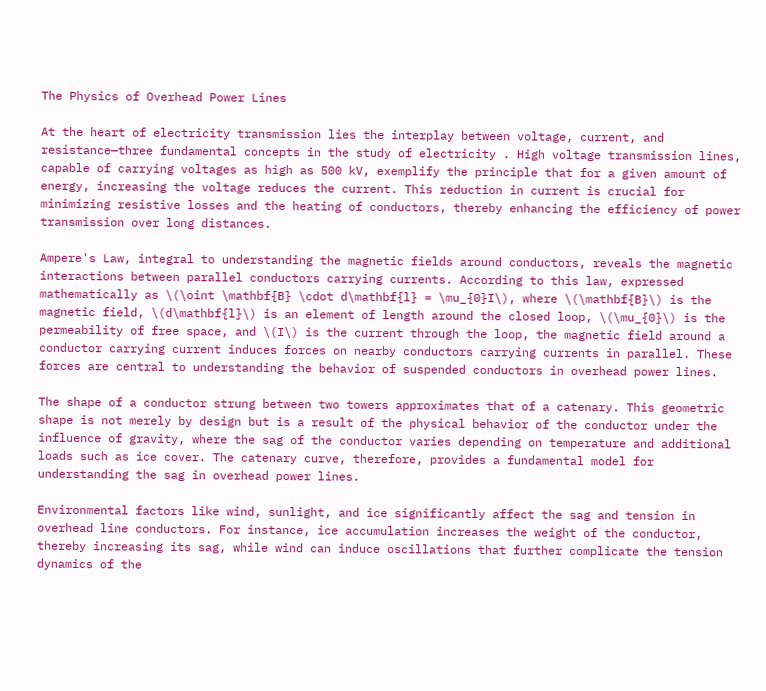The Physics of Overhead Power Lines

At the heart of electricity transmission lies the interplay between voltage, current, and resistance—three fundamental concepts in the study of electricity . High voltage transmission lines, capable of carrying voltages as high as 500 kV, exemplify the principle that for a given amount of energy, increasing the voltage reduces the current. This reduction in current is crucial for minimizing resistive losses and the heating of conductors, thereby enhancing the efficiency of power transmission over long distances.

Ampere's Law, integral to understanding the magnetic fields around conductors, reveals the magnetic interactions between parallel conductors carrying currents. According to this law, expressed mathematically as \(\oint \mathbf{B} \cdot d\mathbf{l} = \mu_{0}I\), where \(\mathbf{B}\) is the magnetic field, \(d\mathbf{l}\) is an element of length around the closed loop, \(\mu_{0}\) is the permeability of free space, and \(I\) is the current through the loop, the magnetic field around a conductor carrying current induces forces on nearby conductors carrying currents in parallel. These forces are central to understanding the behavior of suspended conductors in overhead power lines.

The shape of a conductor strung between two towers approximates that of a catenary. This geometric shape is not merely by design but is a result of the physical behavior of the conductor under the influence of gravity, where the sag of the conductor varies depending on temperature and additional loads such as ice cover. The catenary curve, therefore, provides a fundamental model for understanding the sag in overhead power lines.

Environmental factors like wind, sunlight, and ice significantly affect the sag and tension in overhead line conductors. For instance, ice accumulation increases the weight of the conductor, thereby increasing its sag, while wind can induce oscillations that further complicate the tension dynamics of the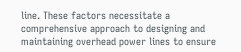line. These factors necessitate a comprehensive approach to designing and maintaining overhead power lines to ensure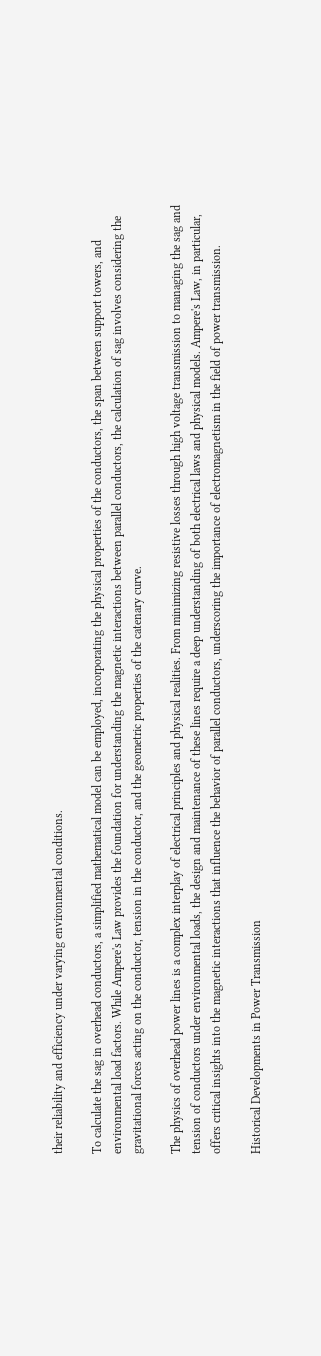their reliability and efficiency under varying environmental conditions.

To calculate the sag in overhead conductors, a simplified mathematical model can be employed, incorporating the physical properties of the conductors, the span between support towers, and environmental load factors. While Ampere's Law provides the foundation for understanding the magnetic interactions between parallel conductors, the calculation of sag involves considering the gravitational forces acting on the conductor, tension in the conductor, and the geometric properties of the catenary curve.

The physics of overhead power lines is a complex interplay of electrical principles and physical realities. From minimizing resistive losses through high voltage transmission to managing the sag and tension of conductors under environmental loads, the design and maintenance of these lines require a deep understanding of both electrical laws and physical models. Ampere's Law, in particular, offers critical insights into the magnetic interactions that influence the behavior of parallel conductors, underscoring the importance of electromagnetism in the field of power transmission.

Historical Developments in Power Transmission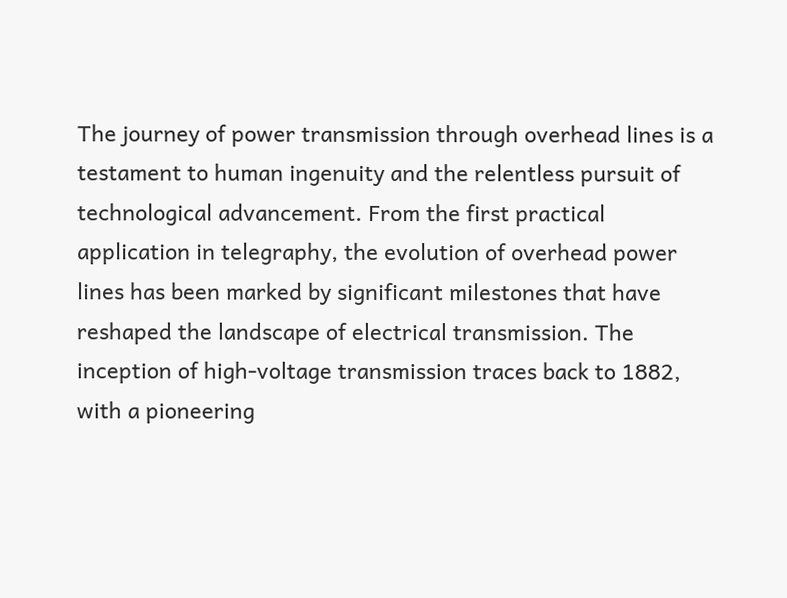The journey of power transmission through overhead lines is a testament to human ingenuity and the relentless pursuit of technological advancement. From the first practical application in telegraphy, the evolution of overhead power lines has been marked by significant milestones that have reshaped the landscape of electrical transmission. The inception of high-voltage transmission traces back to 1882, with a pioneering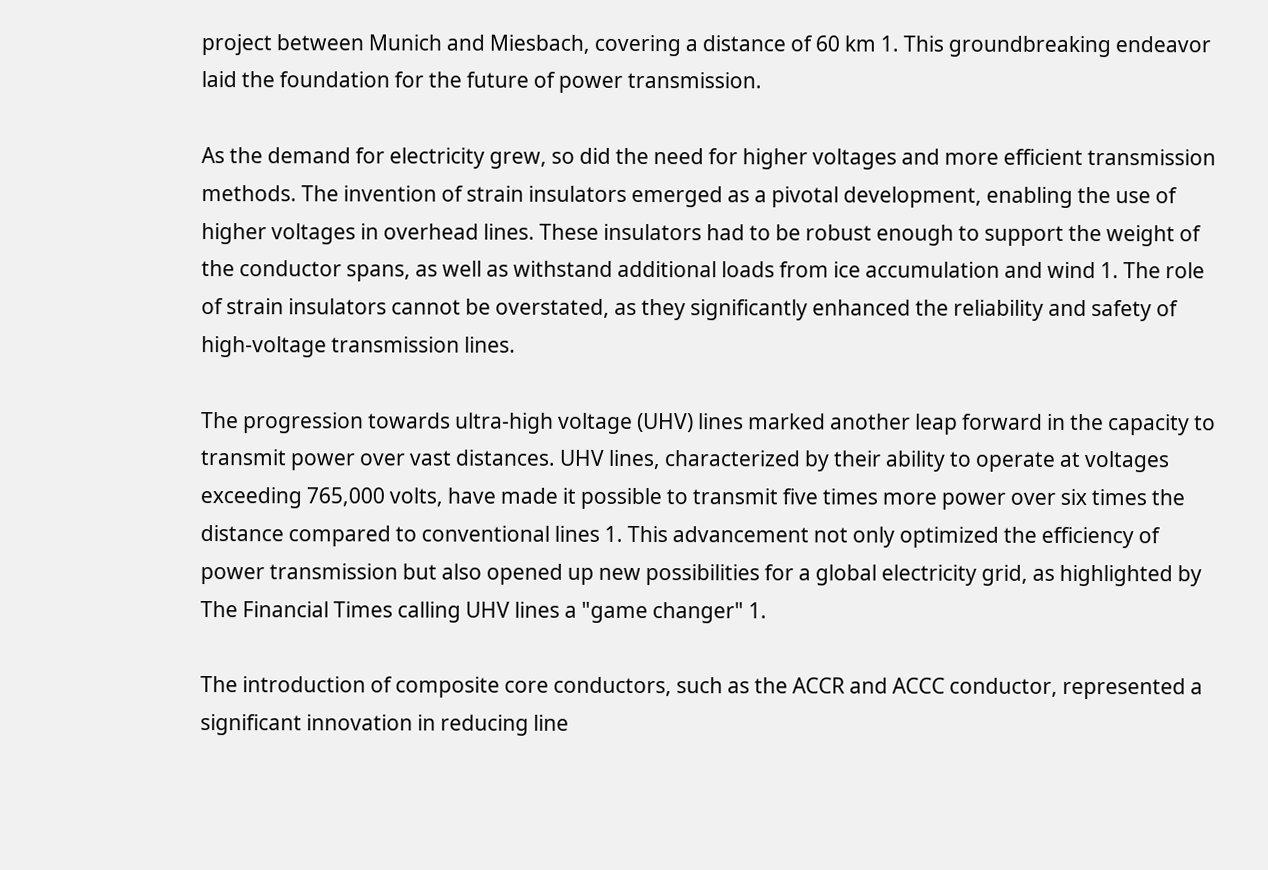project between Munich and Miesbach, covering a distance of 60 km 1. This groundbreaking endeavor laid the foundation for the future of power transmission.

As the demand for electricity grew, so did the need for higher voltages and more efficient transmission methods. The invention of strain insulators emerged as a pivotal development, enabling the use of higher voltages in overhead lines. These insulators had to be robust enough to support the weight of the conductor spans, as well as withstand additional loads from ice accumulation and wind 1. The role of strain insulators cannot be overstated, as they significantly enhanced the reliability and safety of high-voltage transmission lines.

The progression towards ultra-high voltage (UHV) lines marked another leap forward in the capacity to transmit power over vast distances. UHV lines, characterized by their ability to operate at voltages exceeding 765,000 volts, have made it possible to transmit five times more power over six times the distance compared to conventional lines 1. This advancement not only optimized the efficiency of power transmission but also opened up new possibilities for a global electricity grid, as highlighted by The Financial Times calling UHV lines a "game changer" 1.

The introduction of composite core conductors, such as the ACCR and ACCC conductor, represented a significant innovation in reducing line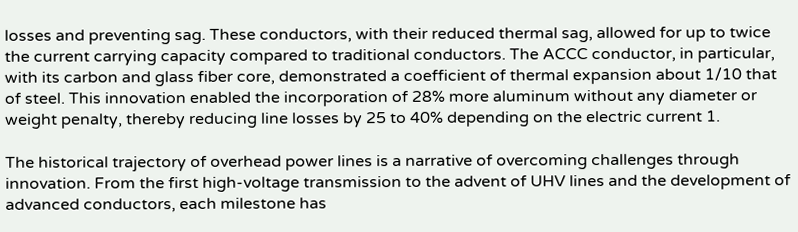losses and preventing sag. These conductors, with their reduced thermal sag, allowed for up to twice the current carrying capacity compared to traditional conductors. The ACCC conductor, in particular, with its carbon and glass fiber core, demonstrated a coefficient of thermal expansion about 1/10 that of steel. This innovation enabled the incorporation of 28% more aluminum without any diameter or weight penalty, thereby reducing line losses by 25 to 40% depending on the electric current 1.

The historical trajectory of overhead power lines is a narrative of overcoming challenges through innovation. From the first high-voltage transmission to the advent of UHV lines and the development of advanced conductors, each milestone has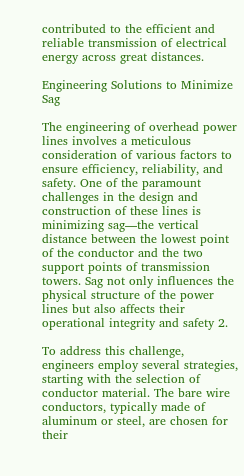contributed to the efficient and reliable transmission of electrical energy across great distances.

Engineering Solutions to Minimize Sag

The engineering of overhead power lines involves a meticulous consideration of various factors to ensure efficiency, reliability, and safety. One of the paramount challenges in the design and construction of these lines is minimizing sag—the vertical distance between the lowest point of the conductor and the two support points of transmission towers. Sag not only influences the physical structure of the power lines but also affects their operational integrity and safety 2.

To address this challenge, engineers employ several strategies, starting with the selection of conductor material. The bare wire conductors, typically made of aluminum or steel, are chosen for their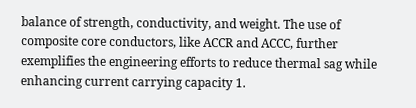balance of strength, conductivity, and weight. The use of composite core conductors, like ACCR and ACCC, further exemplifies the engineering efforts to reduce thermal sag while enhancing current carrying capacity 1.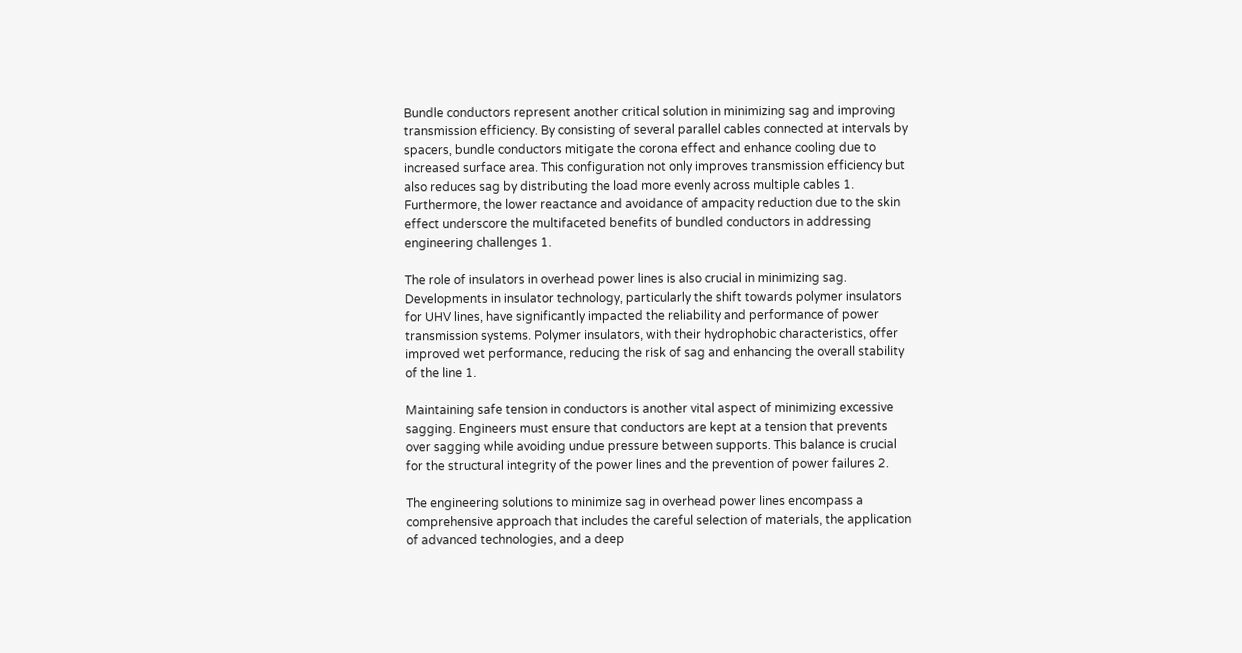Bundle conductors represent another critical solution in minimizing sag and improving transmission efficiency. By consisting of several parallel cables connected at intervals by spacers, bundle conductors mitigate the corona effect and enhance cooling due to increased surface area. This configuration not only improves transmission efficiency but also reduces sag by distributing the load more evenly across multiple cables 1. Furthermore, the lower reactance and avoidance of ampacity reduction due to the skin effect underscore the multifaceted benefits of bundled conductors in addressing engineering challenges 1.

The role of insulators in overhead power lines is also crucial in minimizing sag. Developments in insulator technology, particularly the shift towards polymer insulators for UHV lines, have significantly impacted the reliability and performance of power transmission systems. Polymer insulators, with their hydrophobic characteristics, offer improved wet performance, reducing the risk of sag and enhancing the overall stability of the line 1.

Maintaining safe tension in conductors is another vital aspect of minimizing excessive sagging. Engineers must ensure that conductors are kept at a tension that prevents over sagging while avoiding undue pressure between supports. This balance is crucial for the structural integrity of the power lines and the prevention of power failures 2.

The engineering solutions to minimize sag in overhead power lines encompass a comprehensive approach that includes the careful selection of materials, the application of advanced technologies, and a deep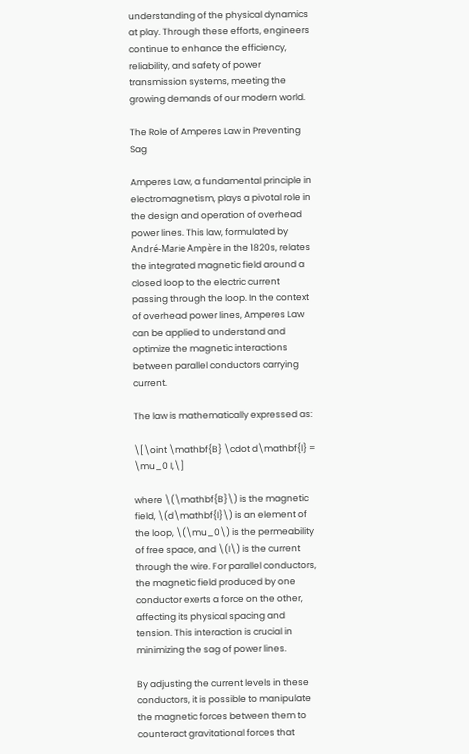understanding of the physical dynamics at play. Through these efforts, engineers continue to enhance the efficiency, reliability, and safety of power transmission systems, meeting the growing demands of our modern world.

The Role of Amperes Law in Preventing Sag

Amperes Law, a fundamental principle in electromagnetism, plays a pivotal role in the design and operation of overhead power lines. This law, formulated by André-Marie Ampère in the 1820s, relates the integrated magnetic field around a closed loop to the electric current passing through the loop. In the context of overhead power lines, Amperes Law can be applied to understand and optimize the magnetic interactions between parallel conductors carrying current.

The law is mathematically expressed as:

\[\oint \mathbf{B} \cdot d\mathbf{l} = \mu_0 I,\]

where \(\mathbf{B}\) is the magnetic field, \(d\mathbf{l}\) is an element of the loop, \(\mu_0\) is the permeability of free space, and \(I\) is the current through the wire. For parallel conductors, the magnetic field produced by one conductor exerts a force on the other, affecting its physical spacing and tension. This interaction is crucial in minimizing the sag of power lines.

By adjusting the current levels in these conductors, it is possible to manipulate the magnetic forces between them to counteract gravitational forces that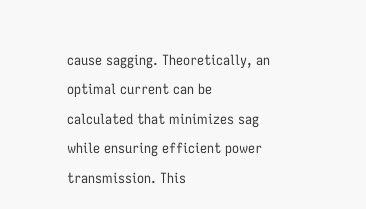cause sagging. Theoretically, an optimal current can be calculated that minimizes sag while ensuring efficient power transmission. This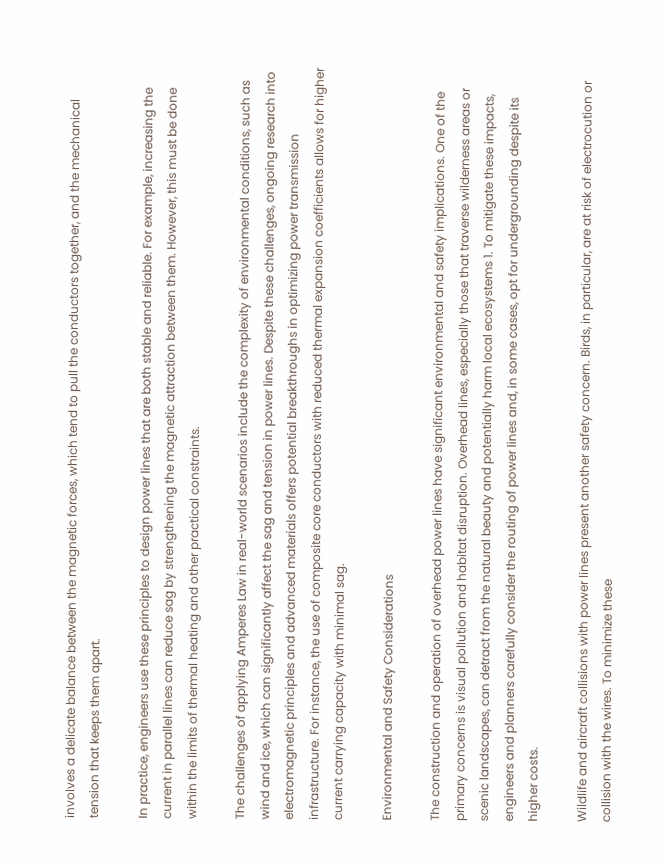involves a delicate balance between the magnetic forces, which tend to pull the conductors together, and the mechanical tension that keeps them apart.

In practice, engineers use these principles to design power lines that are both stable and reliable. For example, increasing the current in parallel lines can reduce sag by strengthening the magnetic attraction between them. However, this must be done within the limits of thermal heating and other practical constraints.

The challenges of applying Amperes Law in real-world scenarios include the complexity of environmental conditions, such as wind and ice, which can significantly affect the sag and tension in power lines. Despite these challenges, ongoing research into electromagnetic principles and advanced materials offers potential breakthroughs in optimizing power transmission infrastructure. For instance, the use of composite core conductors with reduced thermal expansion coefficients allows for higher current carrying capacity with minimal sag.

Environmental and Safety Considerations

The construction and operation of overhead power lines have significant environmental and safety implications. One of the primary concerns is visual pollution and habitat disruption. Overhead lines, especially those that traverse wilderness areas or scenic landscapes, can detract from the natural beauty and potentially harm local ecosystems 1. To mitigate these impacts, engineers and planners carefully consider the routing of power lines and, in some cases, opt for undergrounding despite its higher costs.

Wildlife and aircraft collisions with power lines present another safety concern. Birds, in particular, are at risk of electrocution or collision with the wires. To minimize these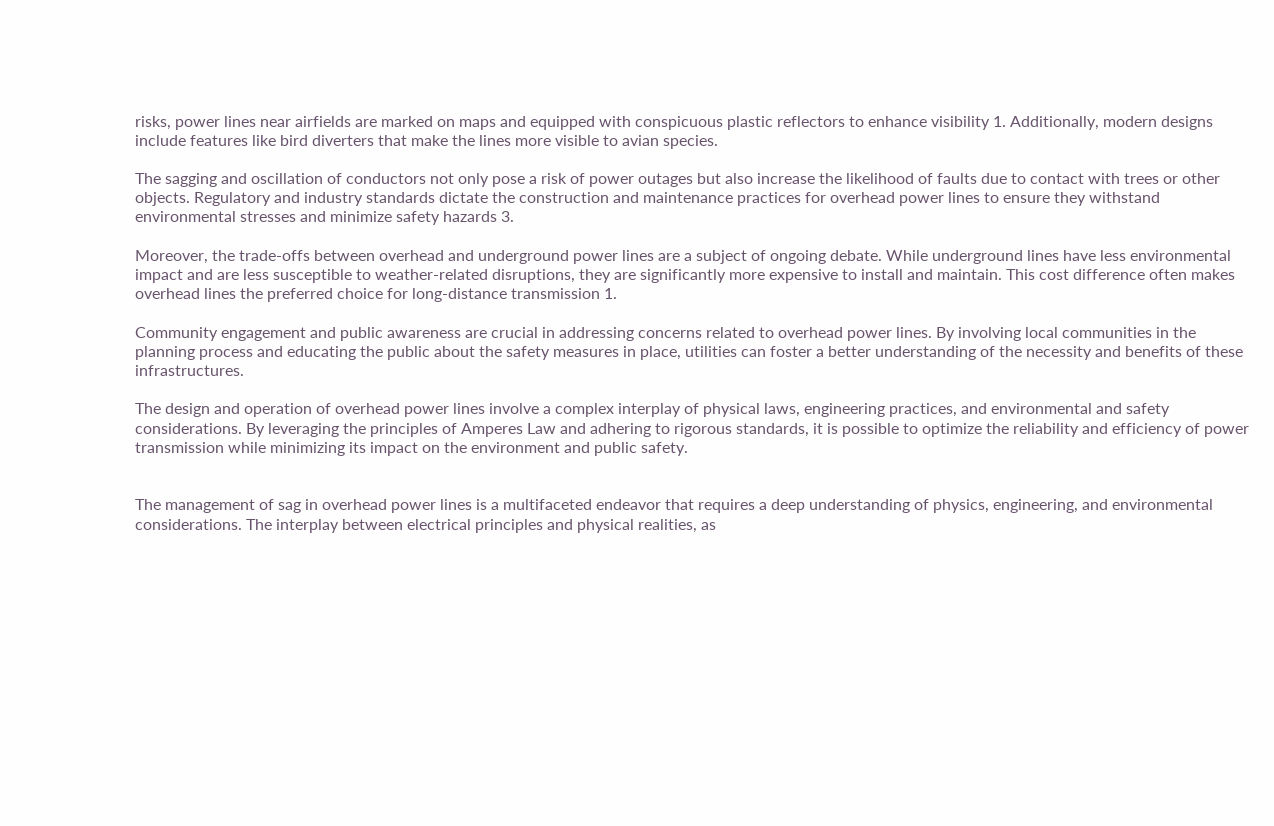risks, power lines near airfields are marked on maps and equipped with conspicuous plastic reflectors to enhance visibility 1. Additionally, modern designs include features like bird diverters that make the lines more visible to avian species.

The sagging and oscillation of conductors not only pose a risk of power outages but also increase the likelihood of faults due to contact with trees or other objects. Regulatory and industry standards dictate the construction and maintenance practices for overhead power lines to ensure they withstand environmental stresses and minimize safety hazards 3.

Moreover, the trade-offs between overhead and underground power lines are a subject of ongoing debate. While underground lines have less environmental impact and are less susceptible to weather-related disruptions, they are significantly more expensive to install and maintain. This cost difference often makes overhead lines the preferred choice for long-distance transmission 1.

Community engagement and public awareness are crucial in addressing concerns related to overhead power lines. By involving local communities in the planning process and educating the public about the safety measures in place, utilities can foster a better understanding of the necessity and benefits of these infrastructures.

The design and operation of overhead power lines involve a complex interplay of physical laws, engineering practices, and environmental and safety considerations. By leveraging the principles of Amperes Law and adhering to rigorous standards, it is possible to optimize the reliability and efficiency of power transmission while minimizing its impact on the environment and public safety.


The management of sag in overhead power lines is a multifaceted endeavor that requires a deep understanding of physics, engineering, and environmental considerations. The interplay between electrical principles and physical realities, as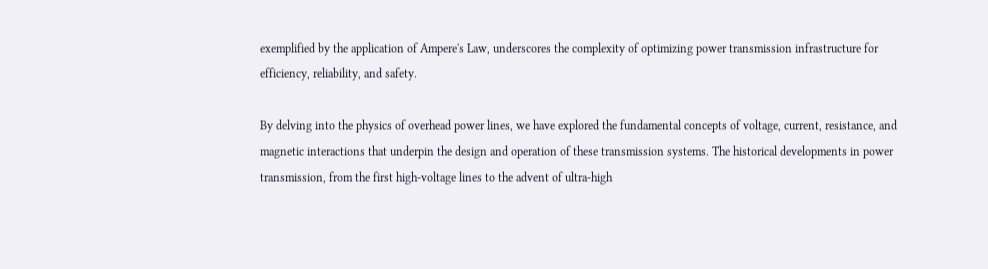exemplified by the application of Ampere's Law, underscores the complexity of optimizing power transmission infrastructure for efficiency, reliability, and safety.

By delving into the physics of overhead power lines, we have explored the fundamental concepts of voltage, current, resistance, and magnetic interactions that underpin the design and operation of these transmission systems. The historical developments in power transmission, from the first high-voltage lines to the advent of ultra-high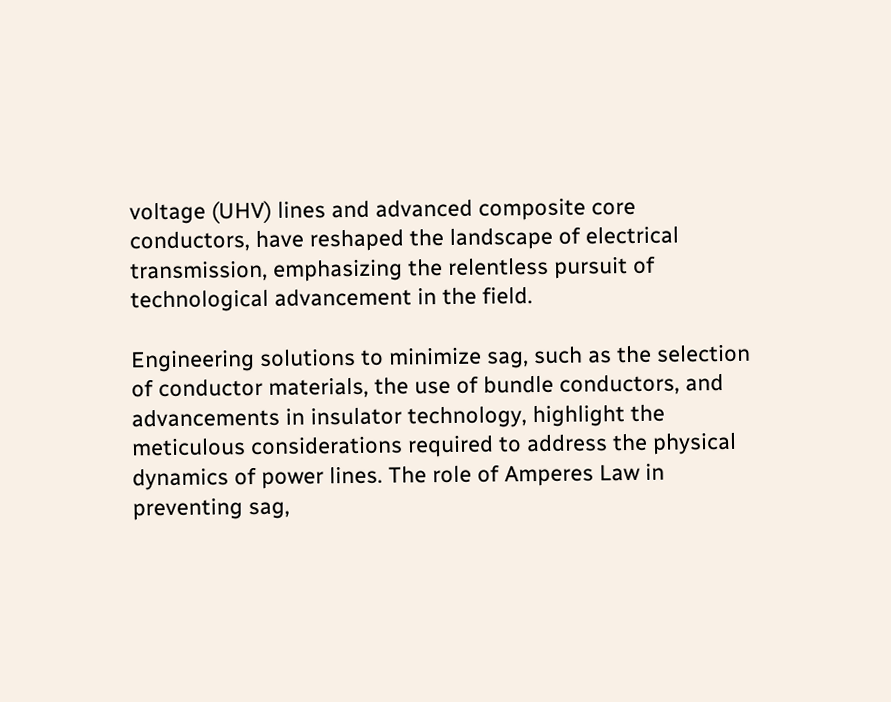voltage (UHV) lines and advanced composite core conductors, have reshaped the landscape of electrical transmission, emphasizing the relentless pursuit of technological advancement in the field.

Engineering solutions to minimize sag, such as the selection of conductor materials, the use of bundle conductors, and advancements in insulator technology, highlight the meticulous considerations required to address the physical dynamics of power lines. The role of Amperes Law in preventing sag,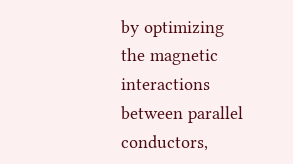by optimizing the magnetic interactions between parallel conductors,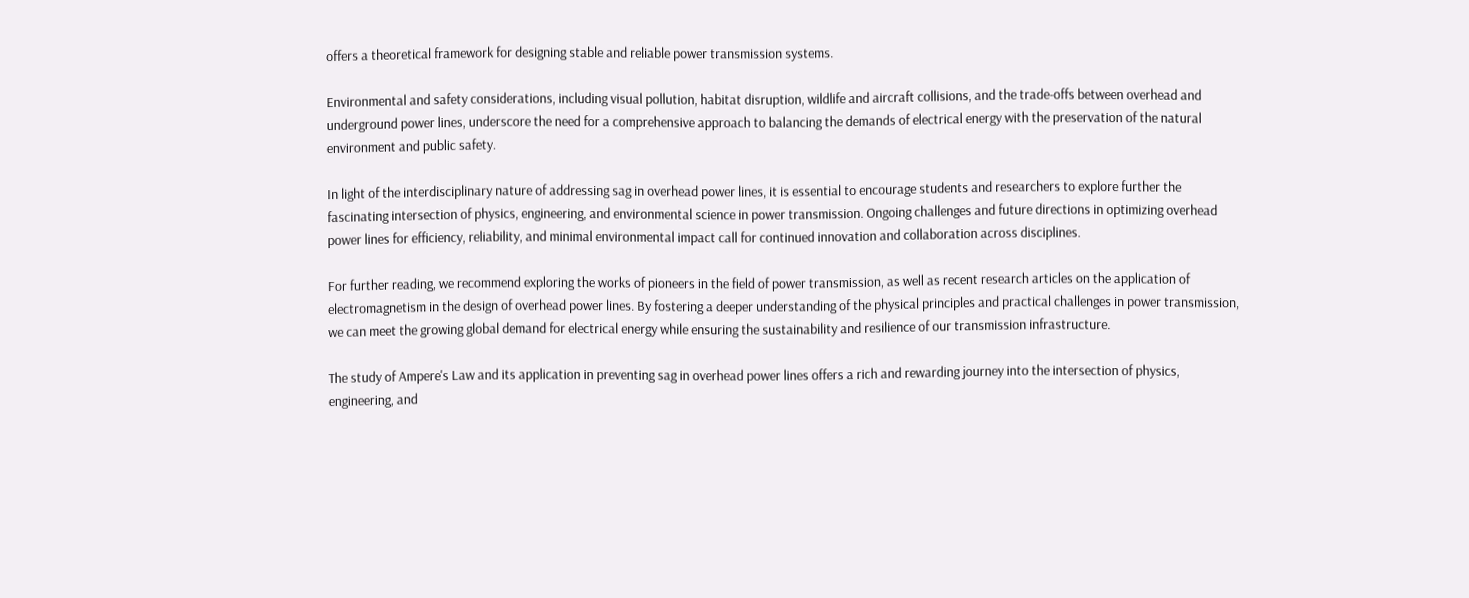offers a theoretical framework for designing stable and reliable power transmission systems.

Environmental and safety considerations, including visual pollution, habitat disruption, wildlife and aircraft collisions, and the trade-offs between overhead and underground power lines, underscore the need for a comprehensive approach to balancing the demands of electrical energy with the preservation of the natural environment and public safety.

In light of the interdisciplinary nature of addressing sag in overhead power lines, it is essential to encourage students and researchers to explore further the fascinating intersection of physics, engineering, and environmental science in power transmission. Ongoing challenges and future directions in optimizing overhead power lines for efficiency, reliability, and minimal environmental impact call for continued innovation and collaboration across disciplines.

For further reading, we recommend exploring the works of pioneers in the field of power transmission, as well as recent research articles on the application of electromagnetism in the design of overhead power lines. By fostering a deeper understanding of the physical principles and practical challenges in power transmission, we can meet the growing global demand for electrical energy while ensuring the sustainability and resilience of our transmission infrastructure.

The study of Ampere's Law and its application in preventing sag in overhead power lines offers a rich and rewarding journey into the intersection of physics, engineering, and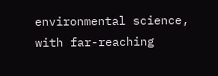environmental science, with far-reaching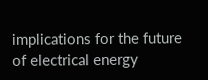implications for the future of electrical energy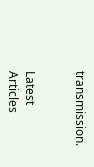transmission.


Latest Articles